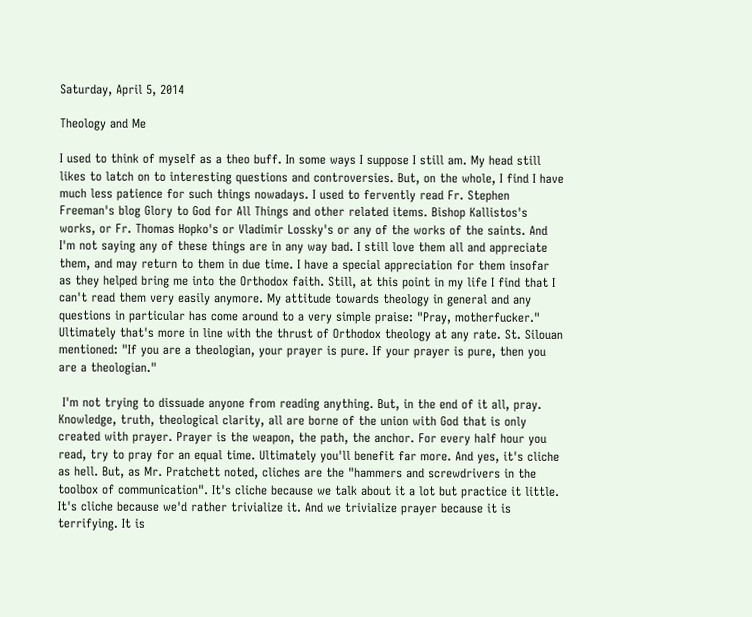Saturday, April 5, 2014

Theology and Me

I used to think of myself as a theo buff. In some ways I suppose I still am. My head still likes to latch on to interesting questions and controversies. But, on the whole, I find I have much less patience for such things nowadays. I used to fervently read Fr. Stephen Freeman's blog Glory to God for All Things and other related items. Bishop Kallistos's works, or Fr. Thomas Hopko's or Vladimir Lossky's or any of the works of the saints. And I'm not saying any of these things are in any way bad. I still love them all and appreciate them, and may return to them in due time. I have a special appreciation for them insofar as they helped bring me into the Orthodox faith. Still, at this point in my life I find that I can't read them very easily anymore. My attitude towards theology in general and any questions in particular has come around to a very simple praise: "Pray, motherfucker." Ultimately that's more in line with the thrust of Orthodox theology at any rate. St. Silouan mentioned: "If you are a theologian, your prayer is pure. If your prayer is pure, then you are a theologian."

 I'm not trying to dissuade anyone from reading anything. But, in the end of it all, pray. Knowledge, truth, theological clarity, all are borne of the union with God that is only created with prayer. Prayer is the weapon, the path, the anchor. For every half hour you read, try to pray for an equal time. Ultimately you'll benefit far more. And yes, it's cliche as hell. But, as Mr. Pratchett noted, cliches are the "hammers and screwdrivers in the toolbox of communication". It's cliche because we talk about it a lot but practice it little. It's cliche because we'd rather trivialize it. And we trivialize prayer because it is terrifying. It is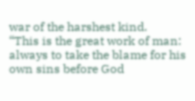war of the harshest kind.
“This is the great work of man: always to take the blame for his own sins before God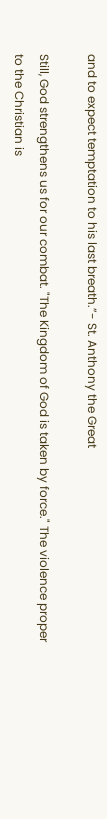and to expect temptation to his last breath.”- St. Anthony the Great

Still, God strengthens us for our combat. "The Kingdom of God is taken by force." The violence proper to the Christian is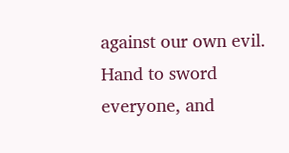against our own evil. Hand to sword everyone, and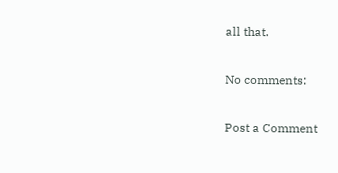all that.

No comments:

Post a Comment